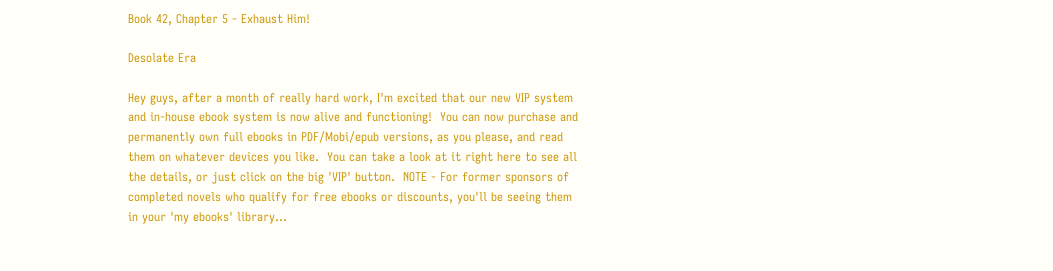Book 42, Chapter 5 - Exhaust Him!

Desolate Era

Hey guys, after a month of really hard work, I'm excited that our new VIP system and in-house ebook system is now alive and functioning!  You can now purchase and permanently own full ebooks in PDF/Mobi/epub versions, as you please, and read them on whatever devices you like.  You can take a look at it right here to see all the details, or just click on the big 'VIP' button.  NOTE - For former sponsors of completed novels who qualify for free ebooks or discounts, you'll be seeing them in your 'my ebooks' library...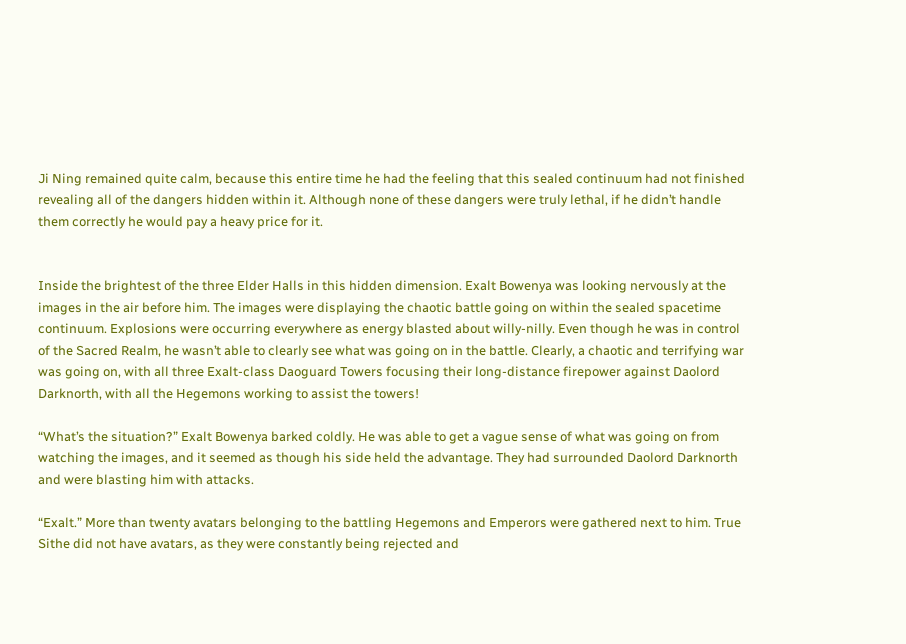Ji Ning remained quite calm, because this entire time he had the feeling that this sealed continuum had not finished revealing all of the dangers hidden within it. Although none of these dangers were truly lethal, if he didn’t handle them correctly he would pay a heavy price for it.


Inside the brightest of the three Elder Halls in this hidden dimension. Exalt Bowenya was looking nervously at the images in the air before him. The images were displaying the chaotic battle going on within the sealed spacetime continuum. Explosions were occurring everywhere as energy blasted about willy-nilly. Even though he was in control of the Sacred Realm, he wasn’t able to clearly see what was going on in the battle. Clearly, a chaotic and terrifying war was going on, with all three Exalt-class Daoguard Towers focusing their long-distance firepower against Daolord Darknorth, with all the Hegemons working to assist the towers!

“What’s the situation?” Exalt Bowenya barked coldly. He was able to get a vague sense of what was going on from watching the images, and it seemed as though his side held the advantage. They had surrounded Daolord Darknorth and were blasting him with attacks.

“Exalt.” More than twenty avatars belonging to the battling Hegemons and Emperors were gathered next to him. True Sithe did not have avatars, as they were constantly being rejected and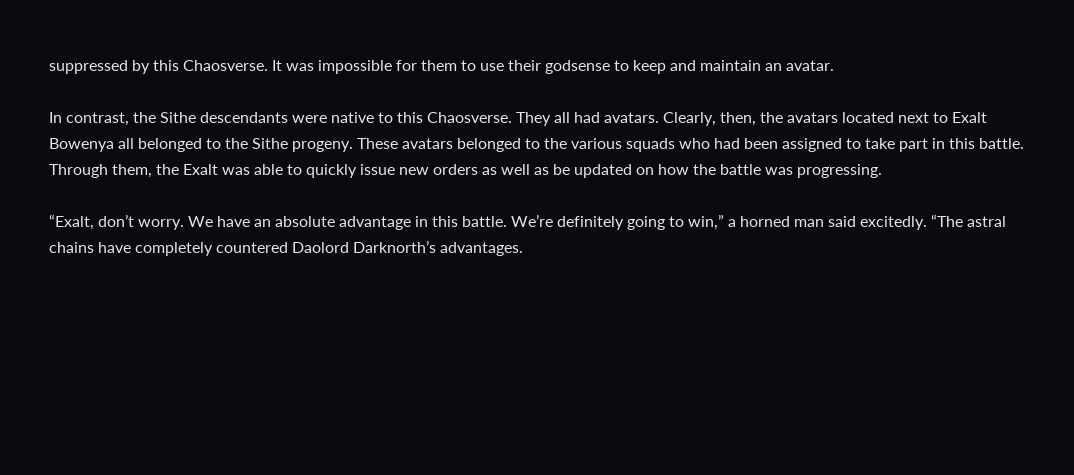suppressed by this Chaosverse. It was impossible for them to use their godsense to keep and maintain an avatar.

In contrast, the Sithe descendants were native to this Chaosverse. They all had avatars. Clearly, then, the avatars located next to Exalt Bowenya all belonged to the Sithe progeny. These avatars belonged to the various squads who had been assigned to take part in this battle. Through them, the Exalt was able to quickly issue new orders as well as be updated on how the battle was progressing.

“Exalt, don’t worry. We have an absolute advantage in this battle. We’re definitely going to win,” a horned man said excitedly. “The astral chains have completely countered Daolord Darknorth’s advantages.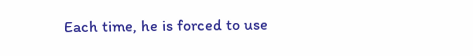Each time, he is forced to use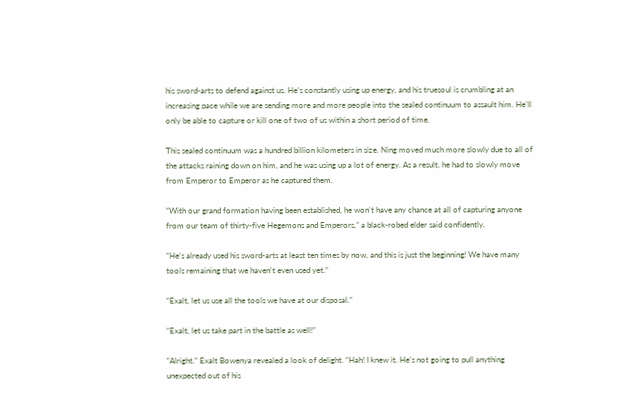his sword-arts to defend against us. He’s constantly using up energy, and his truesoul is crumbling at an increasing pace while we are sending more and more people into the sealed continuum to assault him. He’ll only be able to capture or kill one of two of us within a short period of time.

This sealed continuum was a hundred billion kilometers in size. Ning moved much more slowly due to all of the attacks raining down on him, and he was using up a lot of energy. As a result, he had to slowly move from Emperor to Emperor as he captured them.

“With our grand formation having been established, he won’t have any chance at all of capturing anyone from our team of thirty-five Hegemons and Emperors,” a black-robed elder said confidently.

“He’s already used his sword-arts at least ten times by now, and this is just the beginning! We have many tools remaining that we haven’t even used yet.”

“Exalt, let us use all the tools we have at our disposal.”

“Exalt, let us take part in the battle as well!”

“Alright.” Exalt Bowenya revealed a look of delight. “Hah! I knew it. He’s not going to pull anything unexpected out of his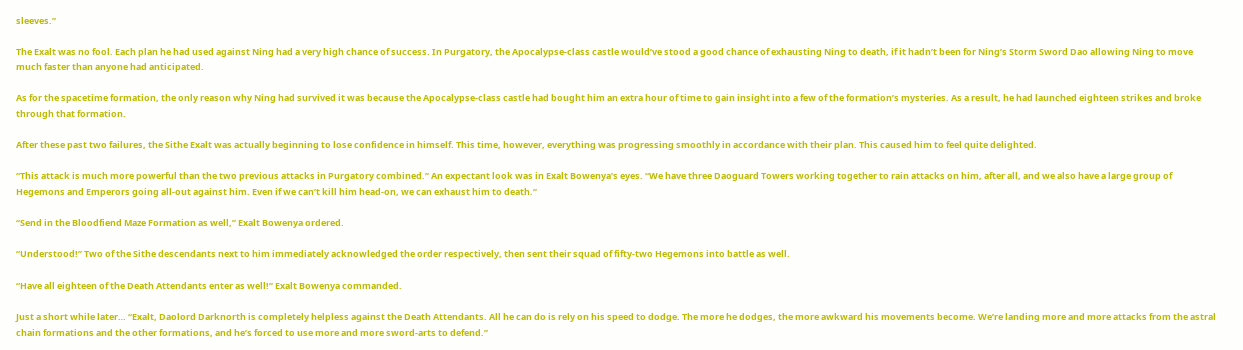sleeves.”

The Exalt was no fool. Each plan he had used against Ning had a very high chance of success. In Purgatory, the Apocalypse-class castle would’ve stood a good chance of exhausting Ning to death, if it hadn’t been for Ning’s Storm Sword Dao allowing Ning to move much faster than anyone had anticipated.

As for the spacetime formation, the only reason why Ning had survived it was because the Apocalypse-class castle had bought him an extra hour of time to gain insight into a few of the formation’s mysteries. As a result, he had launched eighteen strikes and broke through that formation.

After these past two failures, the Sithe Exalt was actually beginning to lose confidence in himself. This time, however, everything was progressing smoothly in accordance with their plan. This caused him to feel quite delighted.

“This attack is much more powerful than the two previous attacks in Purgatory combined.” An expectant look was in Exalt Bowenya’s eyes. “We have three Daoguard Towers working together to rain attacks on him, after all, and we also have a large group of Hegemons and Emperors going all-out against him. Even if we can’t kill him head-on, we can exhaust him to death.”

“Send in the Bloodfiend Maze Formation as well,” Exalt Bowenya ordered.

“Understood!” Two of the Sithe descendants next to him immediately acknowledged the order respectively, then sent their squad of fifty-two Hegemons into battle as well.

“Have all eighteen of the Death Attendants enter as well!” Exalt Bowenya commanded.

Just a short while later… “Exalt, Daolord Darknorth is completely helpless against the Death Attendants. All he can do is rely on his speed to dodge. The more he dodges, the more awkward his movements become. We’re landing more and more attacks from the astral chain formations and the other formations, and he’s forced to use more and more sword-arts to defend.”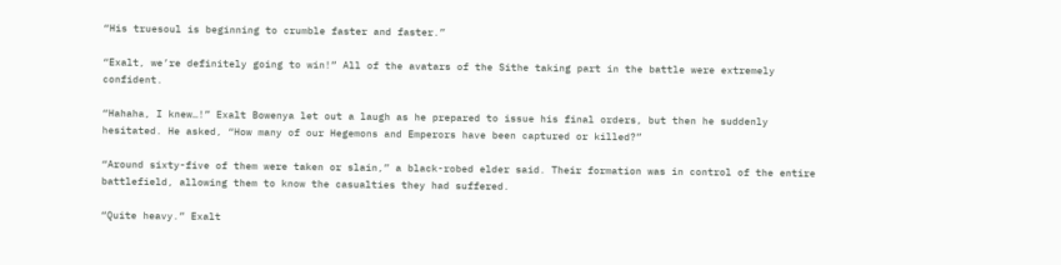“His truesoul is beginning to crumble faster and faster.”

“Exalt, we’re definitely going to win!” All of the avatars of the Sithe taking part in the battle were extremely confident.

“Hahaha, I knew…!” Exalt Bowenya let out a laugh as he prepared to issue his final orders, but then he suddenly hesitated. He asked, “How many of our Hegemons and Emperors have been captured or killed?”

“Around sixty-five of them were taken or slain,” a black-robed elder said. Their formation was in control of the entire battlefield, allowing them to know the casualties they had suffered.

“Quite heavy.” Exalt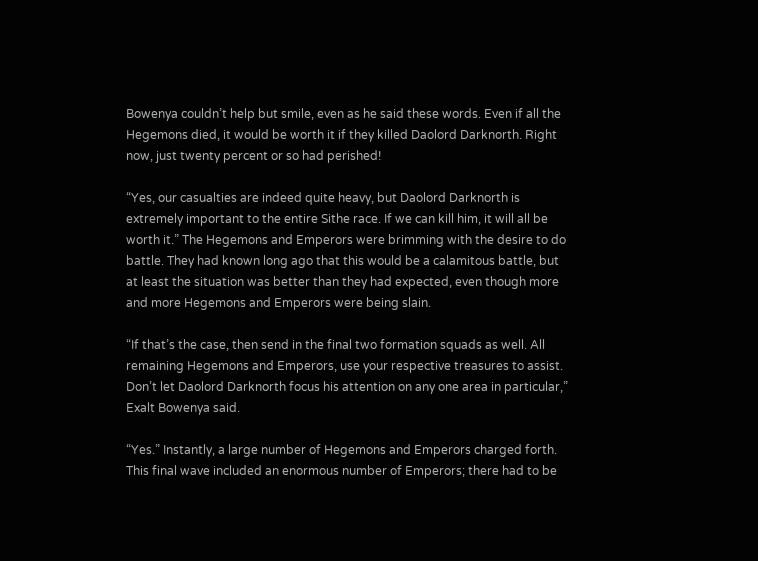Bowenya couldn’t help but smile, even as he said these words. Even if all the Hegemons died, it would be worth it if they killed Daolord Darknorth. Right now, just twenty percent or so had perished!

“Yes, our casualties are indeed quite heavy, but Daolord Darknorth is extremely important to the entire Sithe race. If we can kill him, it will all be worth it.” The Hegemons and Emperors were brimming with the desire to do battle. They had known long ago that this would be a calamitous battle, but at least the situation was better than they had expected, even though more and more Hegemons and Emperors were being slain.

“If that’s the case, then send in the final two formation squads as well. All remaining Hegemons and Emperors, use your respective treasures to assist. Don’t let Daolord Darknorth focus his attention on any one area in particular,” Exalt Bowenya said.

“Yes.” Instantly, a large number of Hegemons and Emperors charged forth. This final wave included an enormous number of Emperors; there had to be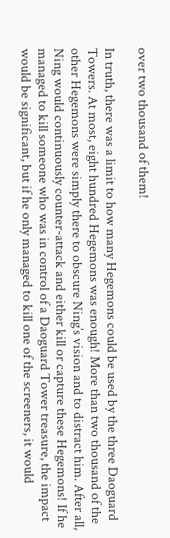over two thousand of them!

In truth, there was a limit to how many Hegemons could be used by the three Daoguard Towers. At most, eight hundred Hegemons was enough! More than two thousand of the other Hegemons were simply there to obscure Ning’s vision and to distract him. After all, Ning would continuously counter-attack and either kill or capture these Hegemons! If he managed to kill someone who was in control of a Daoguard Tower treasure, the impact would be significant, but if he only managed to kill one of the screeners, it would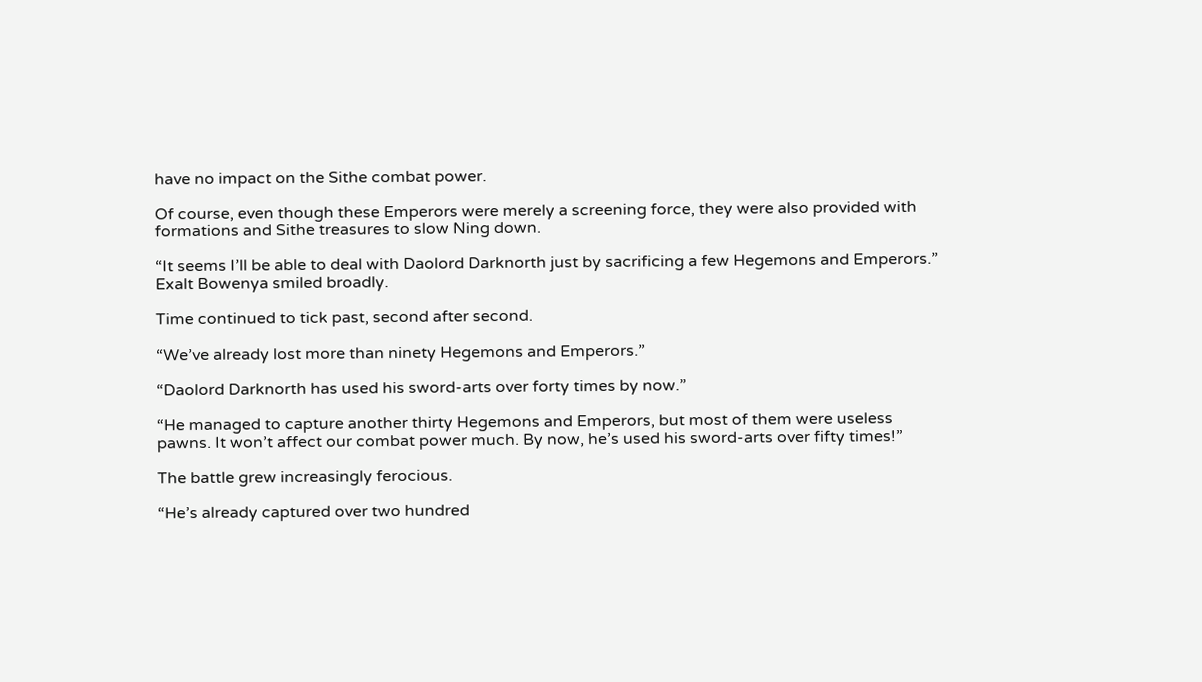have no impact on the Sithe combat power.

Of course, even though these Emperors were merely a screening force, they were also provided with formations and Sithe treasures to slow Ning down.

“It seems I’ll be able to deal with Daolord Darknorth just by sacrificing a few Hegemons and Emperors.” Exalt Bowenya smiled broadly.

Time continued to tick past, second after second.

“We’ve already lost more than ninety Hegemons and Emperors.”

“Daolord Darknorth has used his sword-arts over forty times by now.”

“He managed to capture another thirty Hegemons and Emperors, but most of them were useless pawns. It won’t affect our combat power much. By now, he’s used his sword-arts over fifty times!”

The battle grew increasingly ferocious.

“He’s already captured over two hundred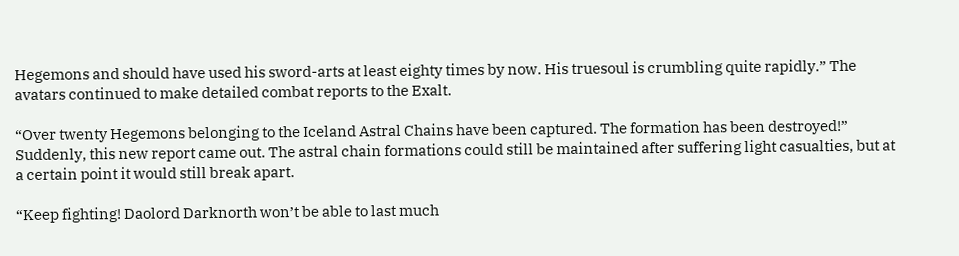Hegemons and should have used his sword-arts at least eighty times by now. His truesoul is crumbling quite rapidly.” The avatars continued to make detailed combat reports to the Exalt.

“Over twenty Hegemons belonging to the Iceland Astral Chains have been captured. The formation has been destroyed!” Suddenly, this new report came out. The astral chain formations could still be maintained after suffering light casualties, but at a certain point it would still break apart.

“Keep fighting! Daolord Darknorth won’t be able to last much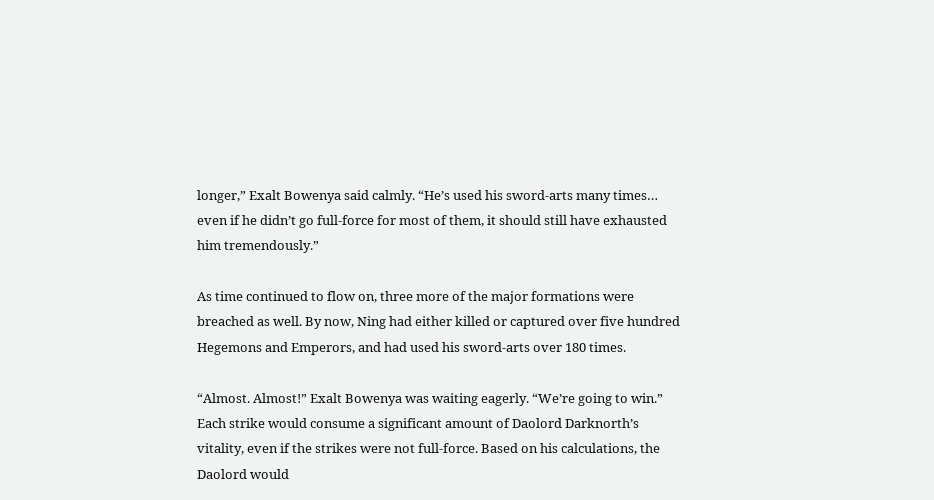longer,” Exalt Bowenya said calmly. “He’s used his sword-arts many times… even if he didn’t go full-force for most of them, it should still have exhausted him tremendously.”

As time continued to flow on, three more of the major formations were breached as well. By now, Ning had either killed or captured over five hundred Hegemons and Emperors, and had used his sword-arts over 180 times.

“Almost. Almost!” Exalt Bowenya was waiting eagerly. “We’re going to win.” Each strike would consume a significant amount of Daolord Darknorth’s vitality, even if the strikes were not full-force. Based on his calculations, the Daolord would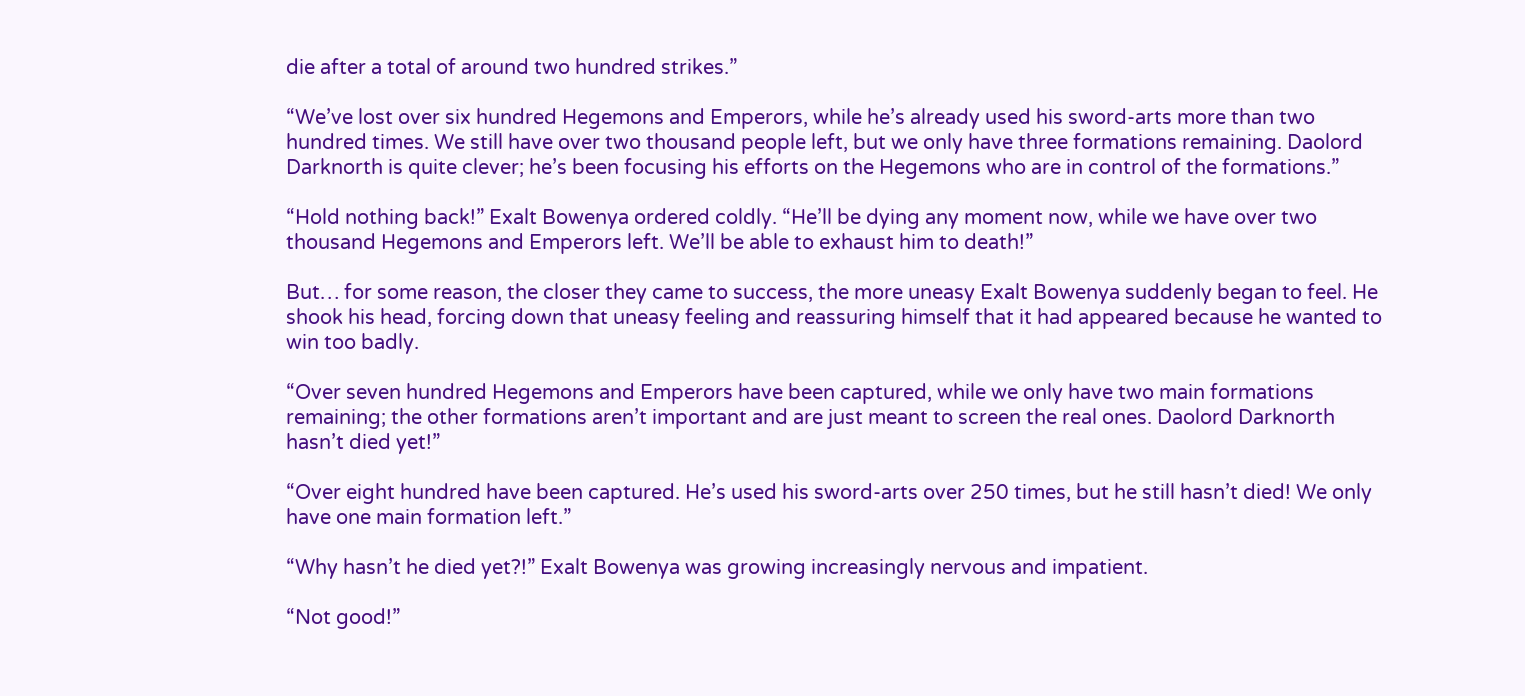die after a total of around two hundred strikes.”

“We’ve lost over six hundred Hegemons and Emperors, while he’s already used his sword-arts more than two hundred times. We still have over two thousand people left, but we only have three formations remaining. Daolord Darknorth is quite clever; he’s been focusing his efforts on the Hegemons who are in control of the formations.”

“Hold nothing back!” Exalt Bowenya ordered coldly. “He’ll be dying any moment now, while we have over two thousand Hegemons and Emperors left. We’ll be able to exhaust him to death!”

But… for some reason, the closer they came to success, the more uneasy Exalt Bowenya suddenly began to feel. He shook his head, forcing down that uneasy feeling and reassuring himself that it had appeared because he wanted to win too badly.

“Over seven hundred Hegemons and Emperors have been captured, while we only have two main formations remaining; the other formations aren’t important and are just meant to screen the real ones. Daolord Darknorth hasn’t died yet!”

“Over eight hundred have been captured. He’s used his sword-arts over 250 times, but he still hasn’t died! We only have one main formation left.”

“Why hasn’t he died yet?!” Exalt Bowenya was growing increasingly nervous and impatient.

“Not good!”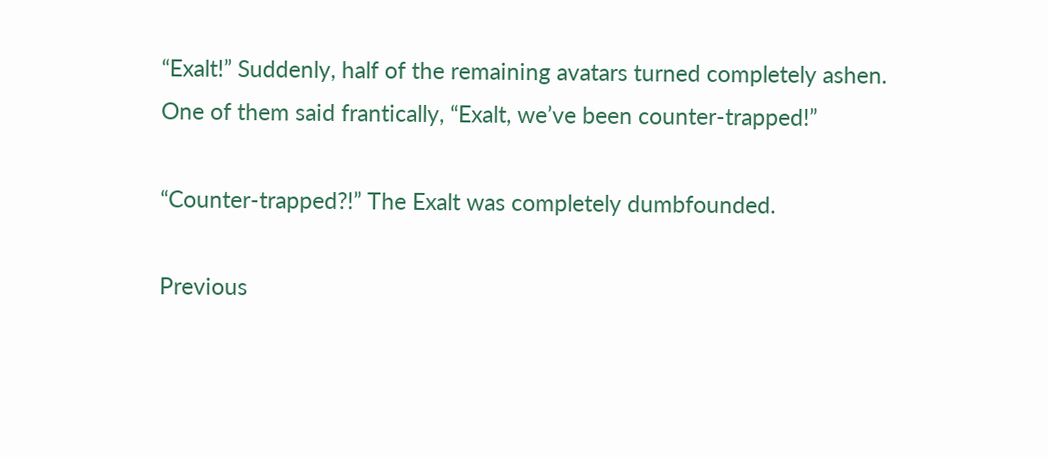“Exalt!” Suddenly, half of the remaining avatars turned completely ashen. One of them said frantically, “Exalt, we’ve been counter-trapped!”

“Counter-trapped?!” The Exalt was completely dumbfounded.

Previous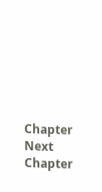Chapter Next Chapter